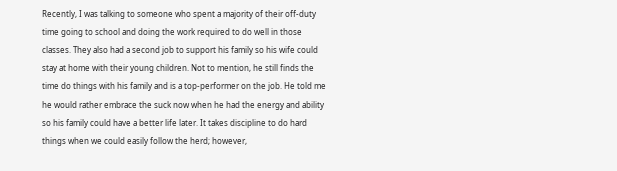Recently, I was talking to someone who spent a majority of their off-duty time going to school and doing the work required to do well in those classes. They also had a second job to support his family so his wife could stay at home with their young children. Not to mention, he still finds the time do things with his family and is a top-performer on the job. He told me he would rather embrace the suck now when he had the energy and ability so his family could have a better life later. It takes discipline to do hard things when we could easily follow the herd; however,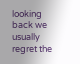looking back we usually regret the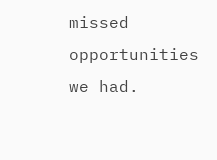missed opportunities we had.